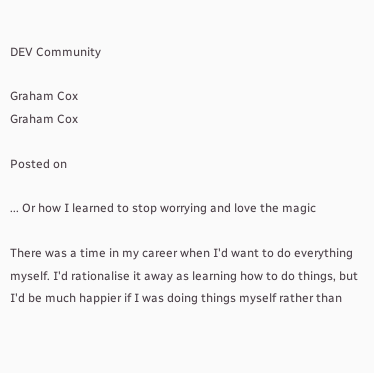DEV Community

Graham Cox
Graham Cox

Posted on

... Or how I learned to stop worrying and love the magic

There was a time in my career when I'd want to do everything myself. I'd rationalise it away as learning how to do things, but I'd be much happier if I was doing things myself rather than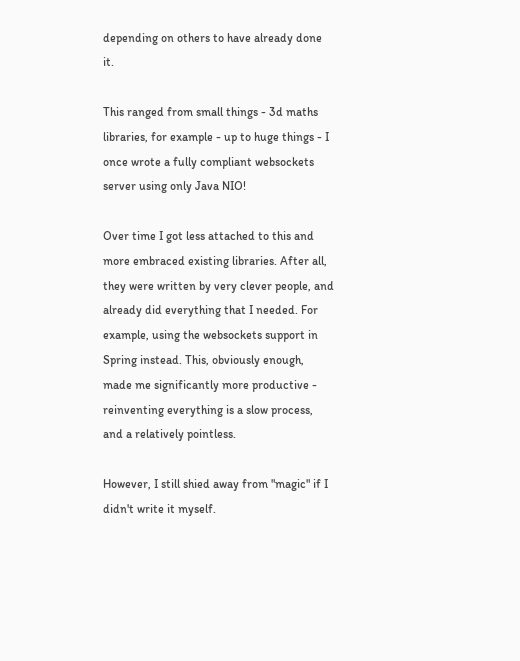depending on others to have already done it.

This ranged from small things - 3d maths libraries, for example - up to huge things - I once wrote a fully compliant websockets server using only Java NIO!

Over time I got less attached to this and more embraced existing libraries. After all, they were written by very clever people, and already did everything that I needed. For example, using the websockets support in Spring instead. This, obviously enough, made me significantly more productive - reinventing everything is a slow process, and a relatively pointless.

However, I still shied away from "magic" if I didn't write it myself.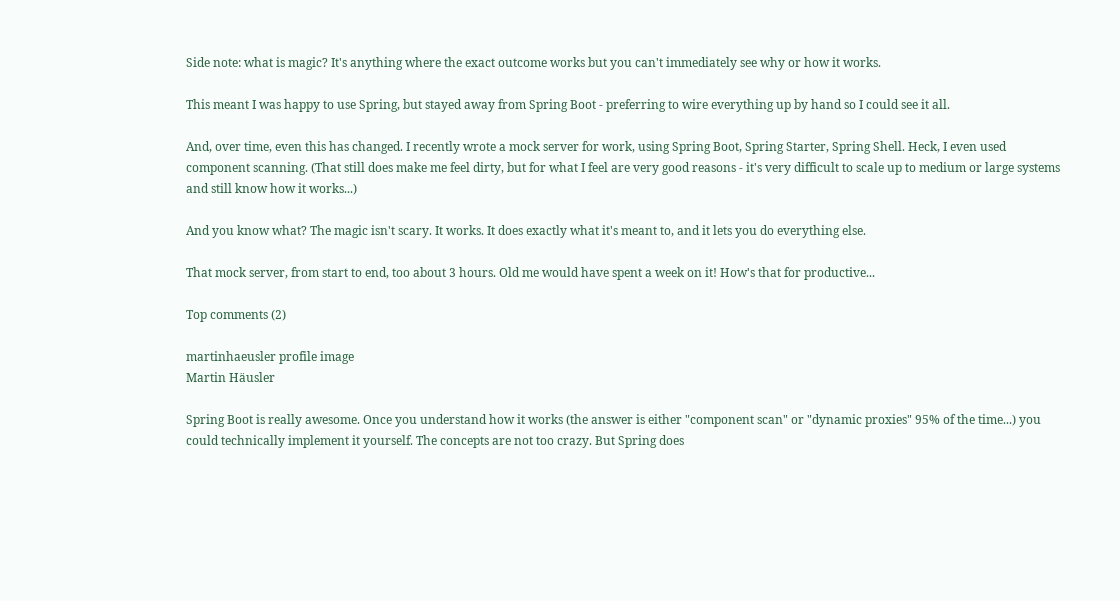Side note: what is magic? It's anything where the exact outcome works but you can't immediately see why or how it works.

This meant I was happy to use Spring, but stayed away from Spring Boot - preferring to wire everything up by hand so I could see it all.

And, over time, even this has changed. I recently wrote a mock server for work, using Spring Boot, Spring Starter, Spring Shell. Heck, I even used component scanning. (That still does make me feel dirty, but for what I feel are very good reasons - it's very difficult to scale up to medium or large systems and still know how it works...)

And you know what? The magic isn't scary. It works. It does exactly what it's meant to, and it lets you do everything else.

That mock server, from start to end, too about 3 hours. Old me would have spent a week on it! How's that for productive...

Top comments (2)

martinhaeusler profile image
Martin Häusler

Spring Boot is really awesome. Once you understand how it works (the answer is either "component scan" or "dynamic proxies" 95% of the time...) you could technically implement it yourself. The concepts are not too crazy. But Spring does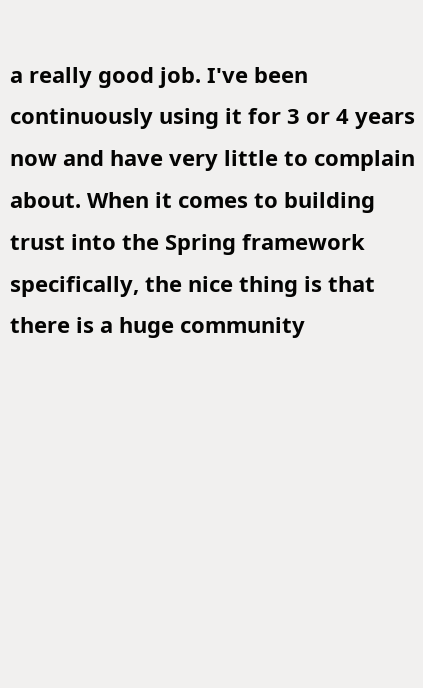a really good job. I've been continuously using it for 3 or 4 years now and have very little to complain about. When it comes to building trust into the Spring framework specifically, the nice thing is that there is a huge community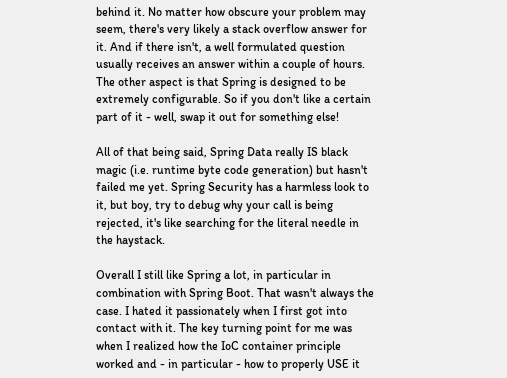behind it. No matter how obscure your problem may seem, there's very likely a stack overflow answer for it. And if there isn't, a well formulated question usually receives an answer within a couple of hours. The other aspect is that Spring is designed to be extremely configurable. So if you don't like a certain part of it - well, swap it out for something else!

All of that being said, Spring Data really IS black magic (i.e. runtime byte code generation) but hasn't failed me yet. Spring Security has a harmless look to it, but boy, try to debug why your call is being rejected, it's like searching for the literal needle in the haystack.

Overall I still like Spring a lot, in particular in combination with Spring Boot. That wasn't always the case. I hated it passionately when I first got into contact with it. The key turning point for me was when I realized how the IoC container principle worked and - in particular - how to properly USE it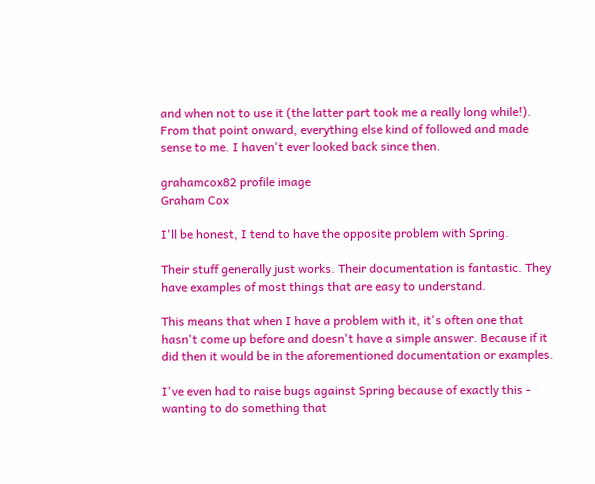and when not to use it (the latter part took me a really long while!). From that point onward, everything else kind of followed and made sense to me. I haven't ever looked back since then.

grahamcox82 profile image
Graham Cox

I'll be honest, I tend to have the opposite problem with Spring.

Their stuff generally just works. Their documentation is fantastic. They have examples of most things that are easy to understand.

This means that when I have a problem with it, it's often one that hasn't come up before and doesn't have a simple answer. Because if it did then it would be in the aforementioned documentation or examples.

I've even had to raise bugs against Spring because of exactly this - wanting to do something that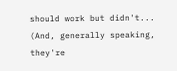should work but didn't... (And, generally speaking, they're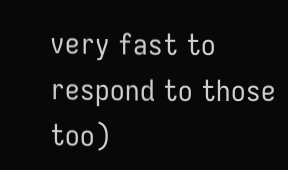very fast to respond to those too)